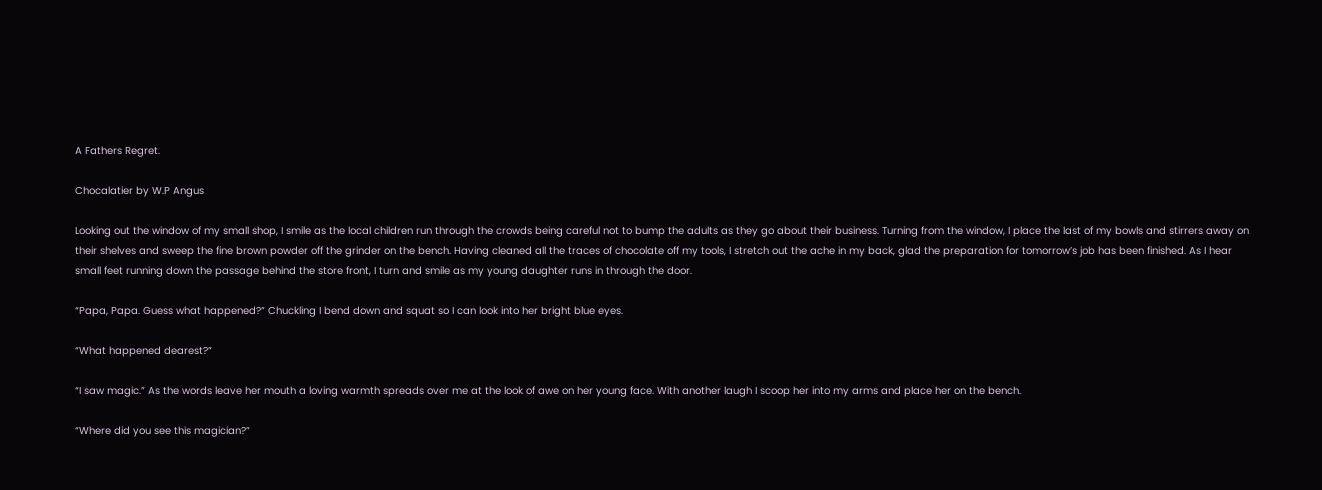A Fathers Regret.

Chocalatier by W.P Angus

Looking out the window of my small shop, I smile as the local children run through the crowds being careful not to bump the adults as they go about their business. Turning from the window, I place the last of my bowls and stirrers away on their shelves and sweep the fine brown powder off the grinder on the bench. Having cleaned all the traces of chocolate off my tools, I stretch out the ache in my back, glad the preparation for tomorrow’s job has been finished. As I hear small feet running down the passage behind the store front, I turn and smile as my young daughter runs in through the door.

“Papa, Papa. Guess what happened?” Chuckling I bend down and squat so I can look into her bright blue eyes.

“What happened dearest?”

“I saw magic.” As the words leave her mouth a loving warmth spreads over me at the look of awe on her young face. With another laugh I scoop her into my arms and place her on the bench.

“Where did you see this magician?”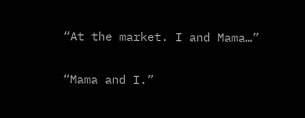“At the market. I and Mama…”

“Mama and I.”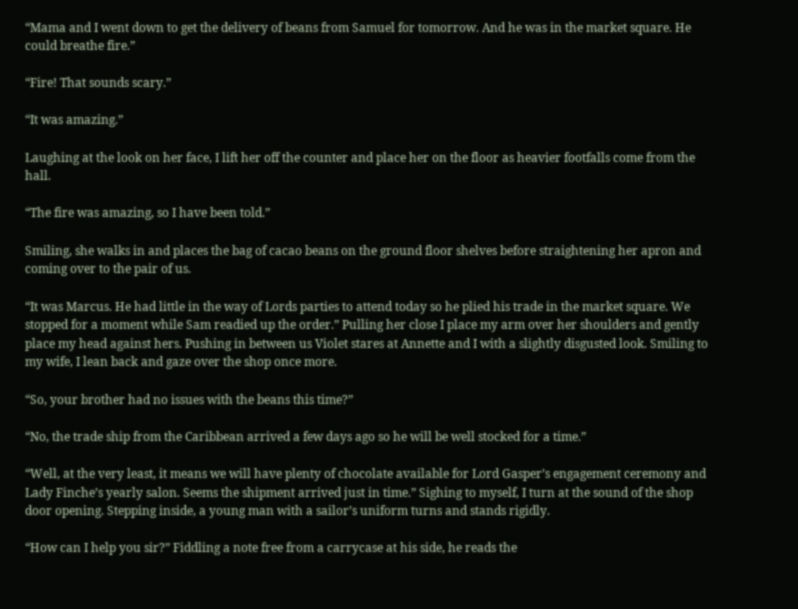“Mama and I went down to get the delivery of beans from Samuel for tomorrow. And he was in the market square. He could breathe fire.”

“Fire! That sounds scary.”

“It was amazing.”

Laughing at the look on her face, I lift her off the counter and place her on the floor as heavier footfalls come from the hall.

“The fire was amazing, so I have been told.”

Smiling, she walks in and places the bag of cacao beans on the ground floor shelves before straightening her apron and coming over to the pair of us.

“It was Marcus. He had little in the way of Lords parties to attend today so he plied his trade in the market square. We stopped for a moment while Sam readied up the order.” Pulling her close I place my arm over her shoulders and gently place my head against hers. Pushing in between us Violet stares at Annette and I with a slightly disgusted look. Smiling to my wife, I lean back and gaze over the shop once more.

“So, your brother had no issues with the beans this time?”

“No, the trade ship from the Caribbean arrived a few days ago so he will be well stocked for a time.”

“Well, at the very least, it means we will have plenty of chocolate available for Lord Gasper’s engagement ceremony and Lady Finche’s yearly salon. Seems the shipment arrived just in time.” Sighing to myself, I turn at the sound of the shop door opening. Stepping inside, a young man with a sailor’s uniform turns and stands rigidly.

“How can I help you sir?” Fiddling a note free from a carrycase at his side, he reads the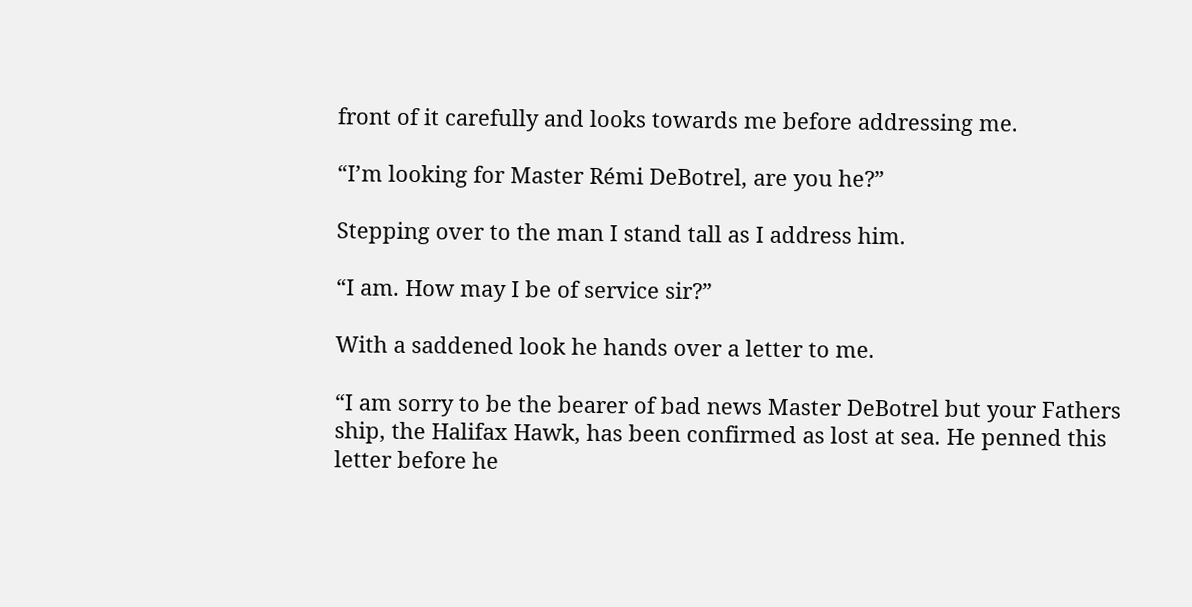front of it carefully and looks towards me before addressing me.

“I’m looking for Master Rémi DeBotrel, are you he?”

Stepping over to the man I stand tall as I address him.

“I am. How may I be of service sir?”

With a saddened look he hands over a letter to me.

“I am sorry to be the bearer of bad news Master DeBotrel but your Fathers ship, the Halifax Hawk, has been confirmed as lost at sea. He penned this letter before he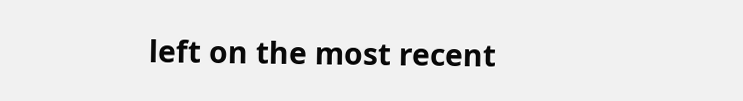left on the most recent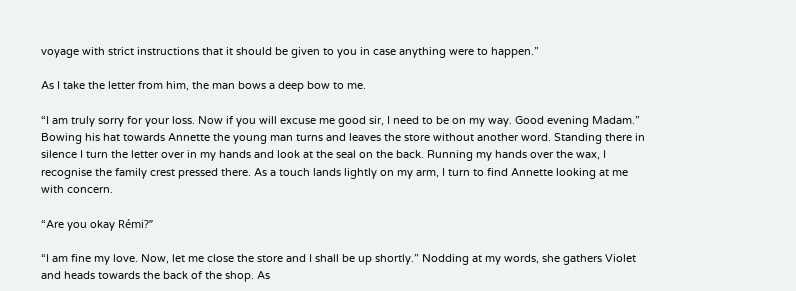voyage with strict instructions that it should be given to you in case anything were to happen.”

As I take the letter from him, the man bows a deep bow to me.

“I am truly sorry for your loss. Now if you will excuse me good sir, I need to be on my way. Good evening Madam.” Bowing his hat towards Annette the young man turns and leaves the store without another word. Standing there in silence I turn the letter over in my hands and look at the seal on the back. Running my hands over the wax, I recognise the family crest pressed there. As a touch lands lightly on my arm, I turn to find Annette looking at me with concern.

“Are you okay Rémi?”

“I am fine my love. Now, let me close the store and I shall be up shortly.” Nodding at my words, she gathers Violet and heads towards the back of the shop. As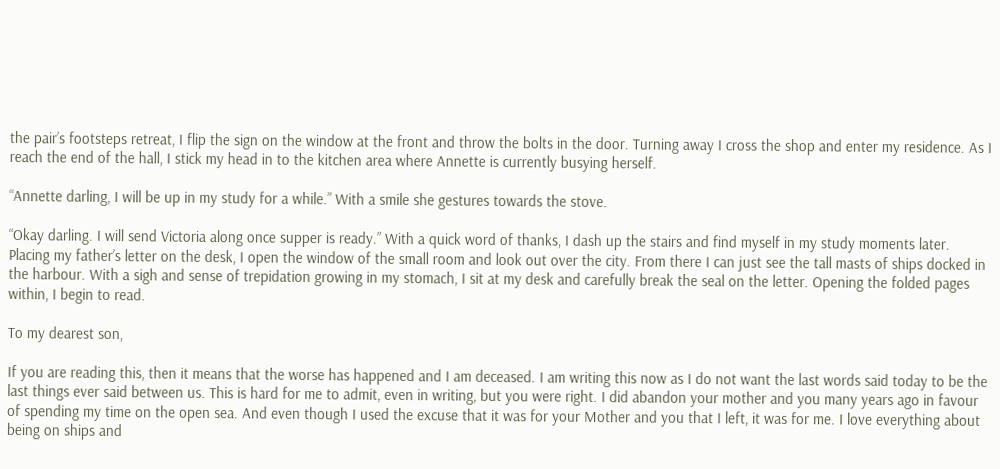the pair’s footsteps retreat, I flip the sign on the window at the front and throw the bolts in the door. Turning away I cross the shop and enter my residence. As I reach the end of the hall, I stick my head in to the kitchen area where Annette is currently busying herself.

“Annette darling, I will be up in my study for a while.” With a smile she gestures towards the stove.

“Okay darling. I will send Victoria along once supper is ready.” With a quick word of thanks, I dash up the stairs and find myself in my study moments later. Placing my father’s letter on the desk, I open the window of the small room and look out over the city. From there I can just see the tall masts of ships docked in the harbour. With a sigh and sense of trepidation growing in my stomach, I sit at my desk and carefully break the seal on the letter. Opening the folded pages within, I begin to read.

To my dearest son,

If you are reading this, then it means that the worse has happened and I am deceased. I am writing this now as I do not want the last words said today to be the last things ever said between us. This is hard for me to admit, even in writing, but you were right. I did abandon your mother and you many years ago in favour of spending my time on the open sea. And even though I used the excuse that it was for your Mother and you that I left, it was for me. I love everything about being on ships and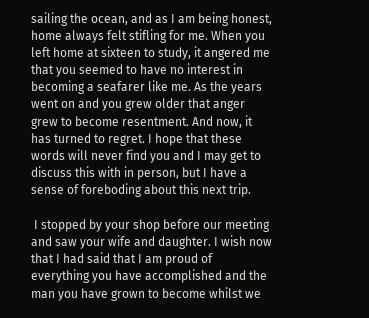sailing the ocean, and as I am being honest, home always felt stifling for me. When you left home at sixteen to study, it angered me that you seemed to have no interest in becoming a seafarer like me. As the years went on and you grew older that anger grew to become resentment. And now, it has turned to regret. I hope that these words will never find you and I may get to discuss this with in person, but I have a sense of foreboding about this next trip.

 I stopped by your shop before our meeting and saw your wife and daughter. I wish now that I had said that I am proud of everything you have accomplished and the man you have grown to become whilst we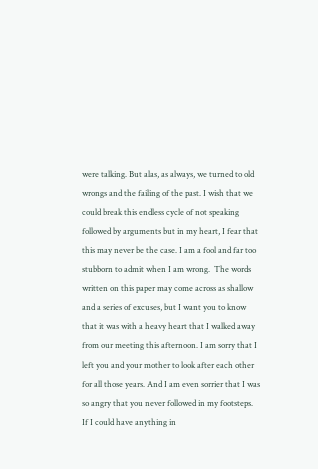were talking. But alas, as always, we turned to old wrongs and the failing of the past. I wish that we could break this endless cycle of not speaking followed by arguments but in my heart, I fear that this may never be the case. I am a fool and far too stubborn to admit when I am wrong.  The words written on this paper may come across as shallow and a series of excuses, but I want you to know that it was with a heavy heart that I walked away from our meeting this afternoon. I am sorry that I left you and your mother to look after each other for all those years. And I am even sorrier that I was so angry that you never followed in my footsteps. If I could have anything in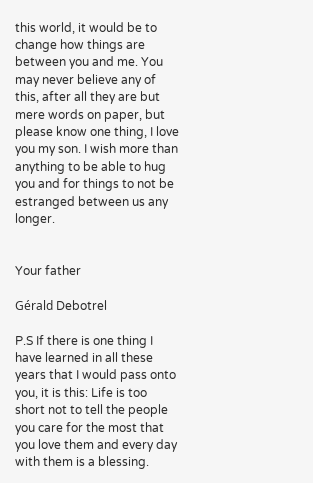this world, it would be to change how things are between you and me. You may never believe any of this, after all they are but mere words on paper, but please know one thing, I love you my son. I wish more than anything to be able to hug you and for things to not be estranged between us any longer.


Your father

Gérald Debotrel

P.S If there is one thing I have learned in all these years that I would pass onto you, it is this: Life is too short not to tell the people you care for the most that you love them and every day with them is a blessing.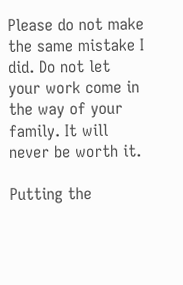Please do not make the same mistake I did. Do not let your work come in the way of your family. It will never be worth it.

Putting the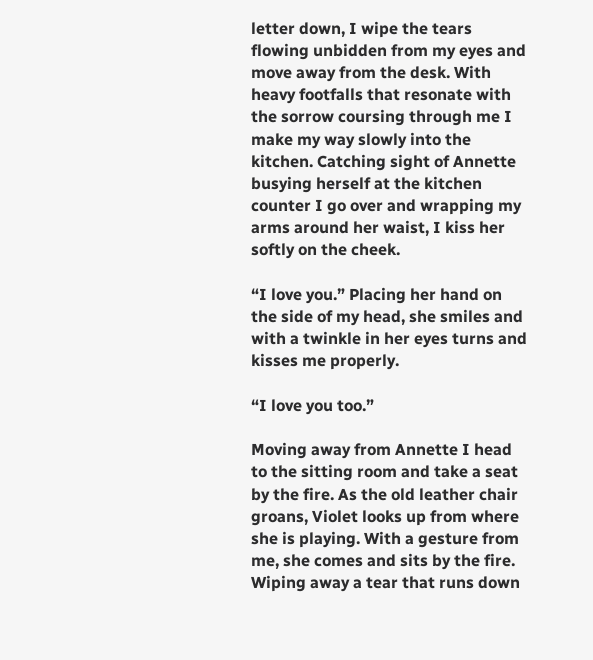letter down, I wipe the tears flowing unbidden from my eyes and move away from the desk. With heavy footfalls that resonate with the sorrow coursing through me I make my way slowly into the kitchen. Catching sight of Annette busying herself at the kitchen counter I go over and wrapping my arms around her waist, I kiss her softly on the cheek.

“I love you.” Placing her hand on the side of my head, she smiles and with a twinkle in her eyes turns and kisses me properly.

“I love you too.”

Moving away from Annette I head to the sitting room and take a seat by the fire. As the old leather chair groans, Violet looks up from where she is playing. With a gesture from me, she comes and sits by the fire. Wiping away a tear that runs down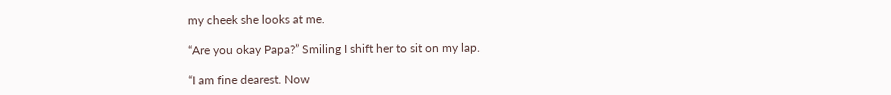my cheek she looks at me.

“Are you okay Papa?” Smiling I shift her to sit on my lap.

“I am fine dearest. Now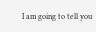I am going to tell you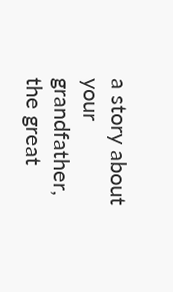a story about your grandfather, the great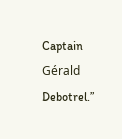Captain Gérald Debotrel.”